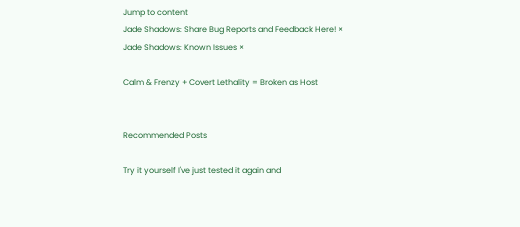Jump to content
Jade Shadows: Share Bug Reports and Feedback Here! ×
Jade Shadows: Known Issues ×

Calm & Frenzy + Covert Lethality = Broken as Host


Recommended Posts

Try it yourself I've just tested it again and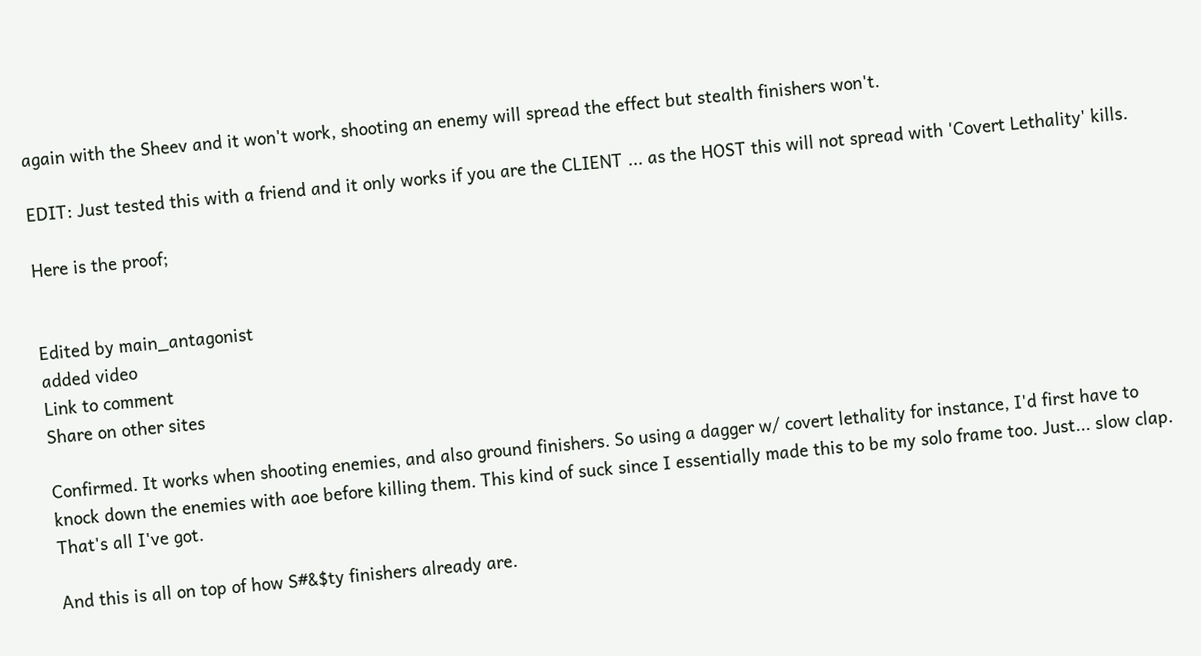again with the Sheev and it won't work, shooting an enemy will spread the effect but stealth finishers won't.

EDIT: Just tested this with a friend and it only works if you are the CLIENT ... as the HOST this will not spread with 'Covert Lethality' kills.

Here is the proof;


Edited by main_antagonist
added video
Link to comment
Share on other sites

Confirmed. It works when shooting enemies, and also ground finishers. So using a dagger w/ covert lethality for instance, I'd first have to knock down the enemies with aoe before killing them. This kind of suck since I essentially made this to be my solo frame too. Just... slow clap. That's all I've got.

And this is all on top of how S#&$ty finishers already are.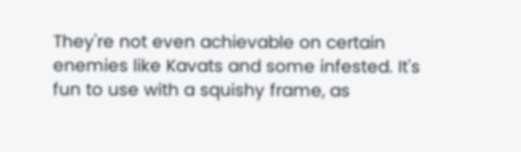They're not even achievable on certain enemies like Kavats and some infested. It's fun to use with a squishy frame, as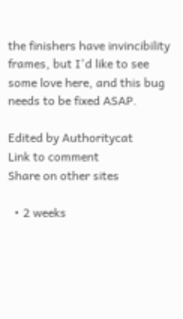the finishers have invincibility frames, but I'd like to see some love here, and this bug needs to be fixed ASAP.

Edited by Authoritycat
Link to comment
Share on other sites

  • 2 weeks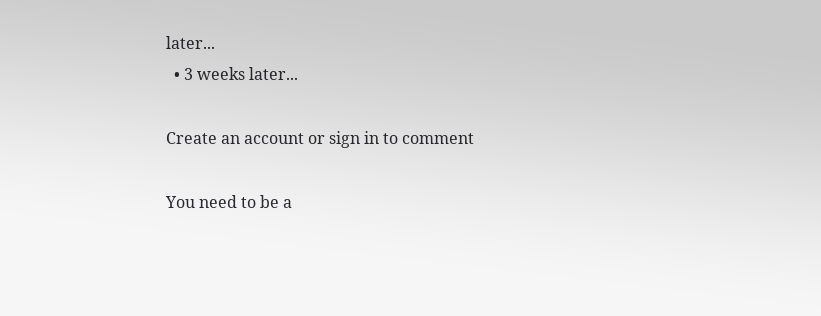later...
  • 3 weeks later...

Create an account or sign in to comment

You need to be a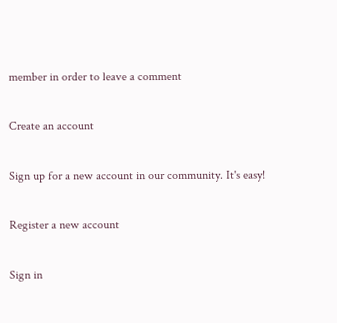member in order to leave a comment

Create an account

Sign up for a new account in our community. It's easy!

Register a new account

Sign in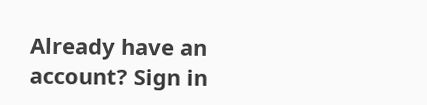Already have an account? Sign in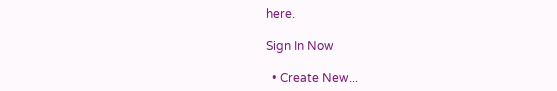here.

Sign In Now

  • Create New...